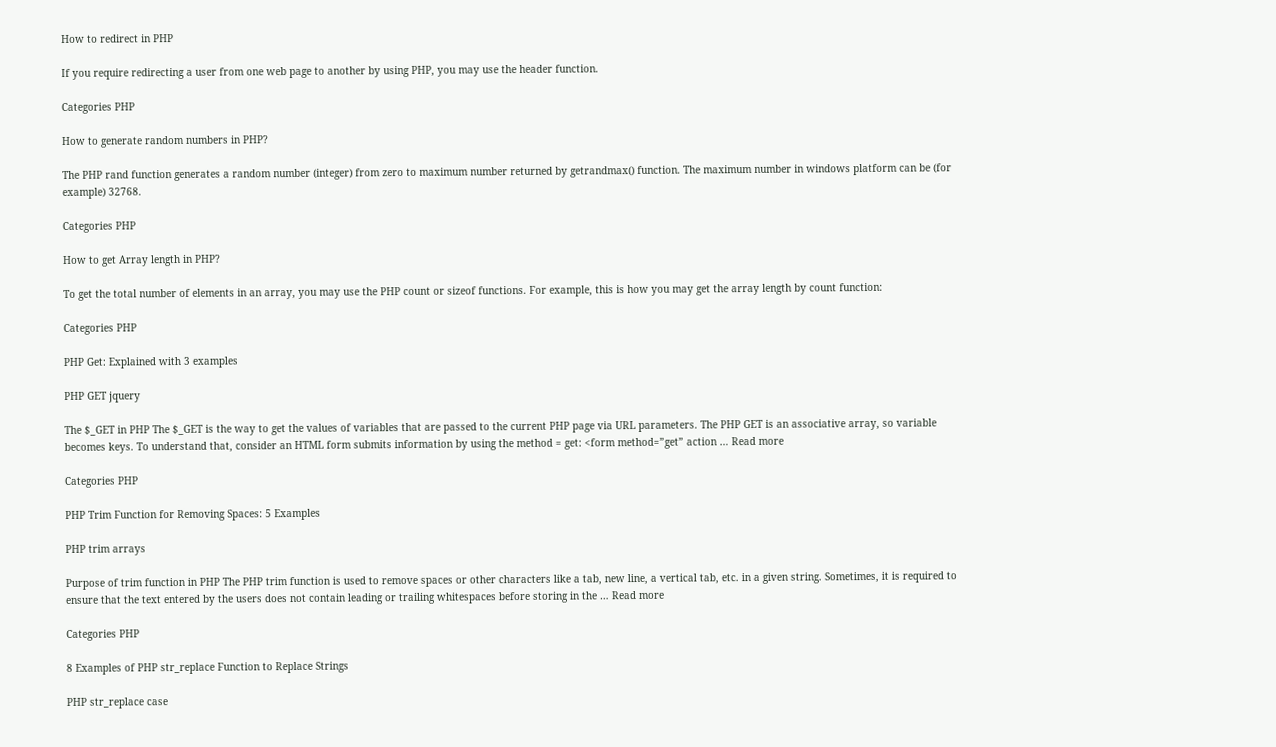How to redirect in PHP

If you require redirecting a user from one web page to another by using PHP, you may use the header function.

Categories PHP

How to generate random numbers in PHP?

The PHP rand function generates a random number (integer) from zero to maximum number returned by getrandmax() function. The maximum number in windows platform can be (for example) 32768.

Categories PHP

How to get Array length in PHP?

To get the total number of elements in an array, you may use the PHP count or sizeof functions. For example, this is how you may get the array length by count function:

Categories PHP

PHP Get: Explained with 3 examples

PHP GET jquery

The $_GET in PHP The $_GET is the way to get the values of variables that are passed to the current PHP page via URL parameters. The PHP GET is an associative array, so variable becomes keys. To understand that, consider an HTML form submits information by using the method = get: <form method=”get” action … Read more

Categories PHP

PHP Trim Function for Removing Spaces: 5 Examples

PHP trim arrays

Purpose of trim function in PHP The PHP trim function is used to remove spaces or other characters like a tab, new line, a vertical tab, etc. in a given string. Sometimes, it is required to ensure that the text entered by the users does not contain leading or trailing whitespaces before storing in the … Read more

Categories PHP

8 Examples of PHP str_replace Function to Replace Strings

PHP str_replace case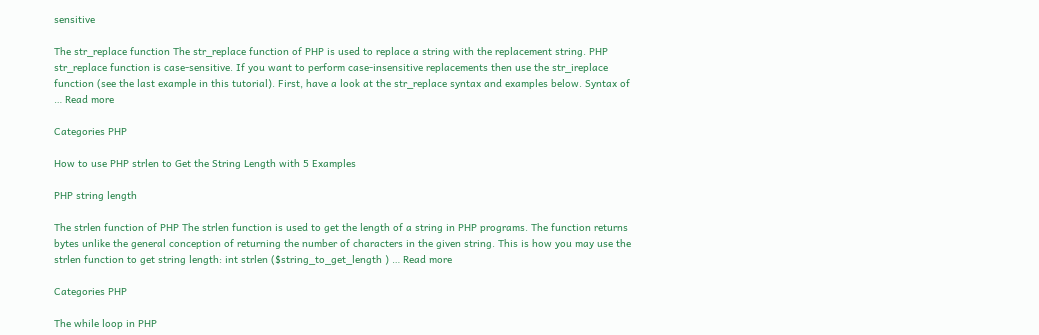sensitive

The str_replace function The str_replace function of PHP is used to replace a string with the replacement string. PHP str_replace function is case-sensitive. If you want to perform case-insensitive replacements then use the str_ireplace function (see the last example in this tutorial). First, have a look at the str_replace syntax and examples below. Syntax of … Read more

Categories PHP

How to use PHP strlen to Get the String Length with 5 Examples

PHP string length

The strlen function of PHP The strlen function is used to get the length of a string in PHP programs. The function returns bytes unlike the general conception of returning the number of characters in the given string. This is how you may use the strlen function to get string length: int strlen ($string_to_get_length ) … Read more

Categories PHP

The while loop in PHP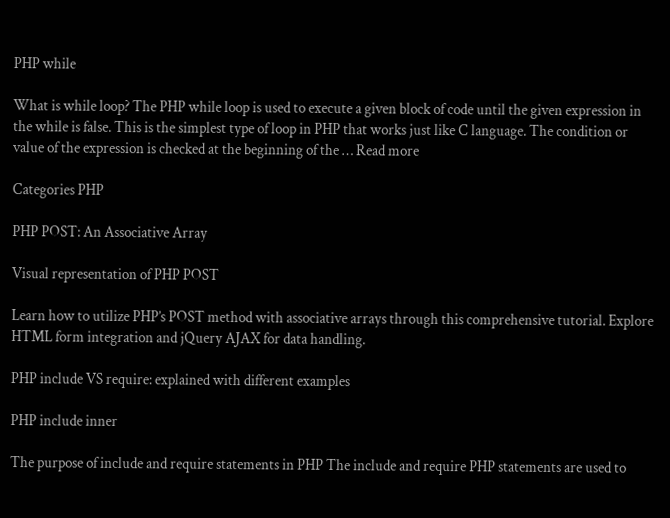PHP while

What is while loop? The PHP while loop is used to execute a given block of code until the given expression in the while is false. This is the simplest type of loop in PHP that works just like C language. The condition or value of the expression is checked at the beginning of the … Read more

Categories PHP

PHP POST: An Associative Array

Visual representation of PHP POST

Learn how to utilize PHP’s POST method with associative arrays through this comprehensive tutorial. Explore HTML form integration and jQuery AJAX for data handling.

PHP include VS require: explained with different examples

PHP include inner

The purpose of include and require statements in PHP The include and require PHP statements are used to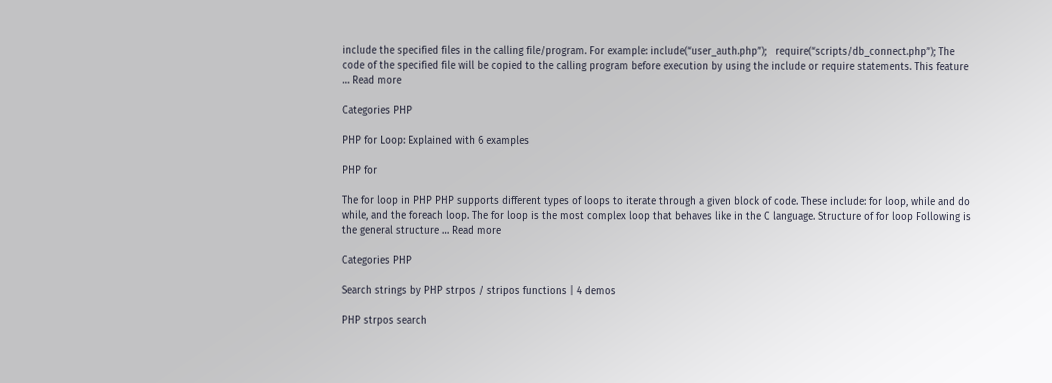include the specified files in the calling file/program. For example: include(“user_auth.php”);   require(“scripts/db_connect.php”); The code of the specified file will be copied to the calling program before execution by using the include or require statements. This feature … Read more

Categories PHP

PHP for Loop: Explained with 6 examples

PHP for

The for loop in PHP PHP supports different types of loops to iterate through a given block of code. These include: for loop, while and do while, and the foreach loop. The for loop is the most complex loop that behaves like in the C language. Structure of for loop Following is the general structure … Read more

Categories PHP

Search strings by PHP strpos / stripos functions | 4 demos

PHP strpos search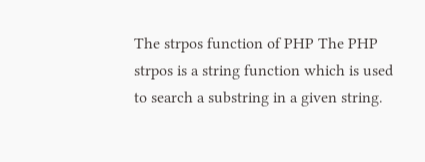The strpos function of PHP The PHP strpos is a string function which is used to search a substring in a given string.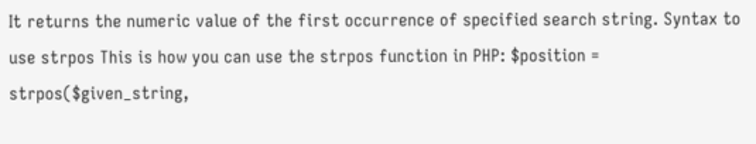It returns the numeric value of the first occurrence of specified search string. Syntax to use strpos This is how you can use the strpos function in PHP: $position = strpos($given_string,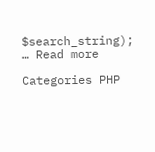$search_string); … Read more

Categories PHP